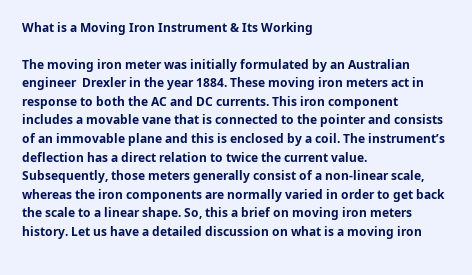What is a Moving Iron Instrument & Its Working

The moving iron meter was initially formulated by an Australian engineer  Drexler in the year 1884. These moving iron meters act in response to both the AC and DC currents. This iron component includes a movable vane that is connected to the pointer and consists of an immovable plane and this is enclosed by a coil. The instrument’s deflection has a direct relation to twice the current value. Subsequently, those meters generally consist of a non-linear scale, whereas the iron components are normally varied in order to get back the scale to a linear shape. So, this a brief on moving iron meters history. Let us have a detailed discussion on what is a moving iron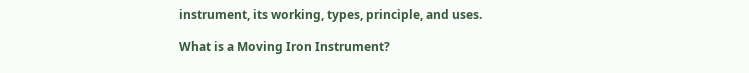instrument, its working, types, principle, and uses.

What is a Moving Iron Instrument?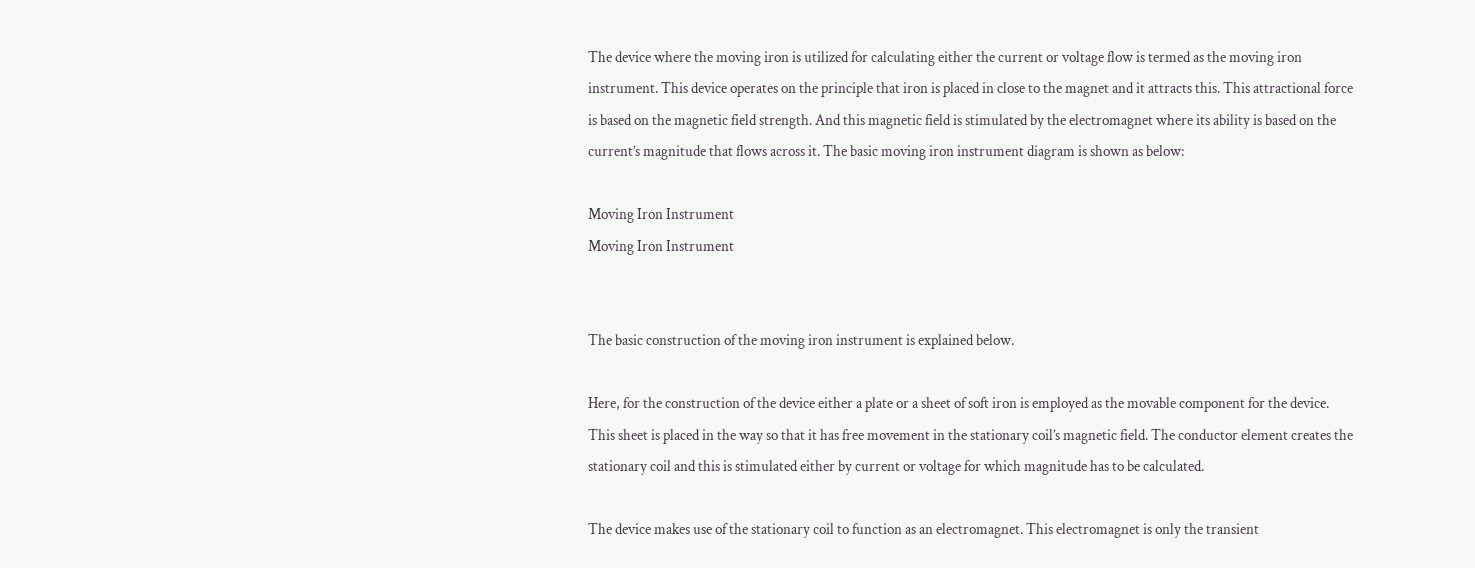The device where the moving iron is utilized for calculating either the current or voltage flow is termed as the moving iron instrument. This device operates on the principle that iron is placed in close to the magnet and it attracts this. This attractional force is based on the magnetic field strength. And this magnetic field is stimulated by the electromagnet where its ability is based on the current’s magnitude that flows across it. The basic moving iron instrument diagram is shown as below:

Moving Iron Instrument
Moving Iron Instrument


The basic construction of the moving iron instrument is explained below.

Here, for the construction of the device either a plate or a sheet of soft iron is employed as the movable component for the device. This sheet is placed in the way so that it has free movement in the stationary coil’s magnetic field. The conductor element creates the stationary coil and this is stimulated either by current or voltage for which magnitude has to be calculated.

The device makes use of the stationary coil to function as an electromagnet. This electromagnet is only the transient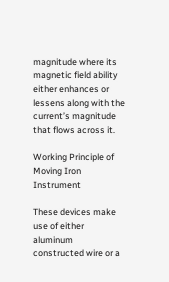magnitude where its magnetic field ability either enhances or lessens along with the current’s magnitude that flows across it.

Working Principle of Moving Iron Instrument

These devices make use of either aluminum constructed wire or a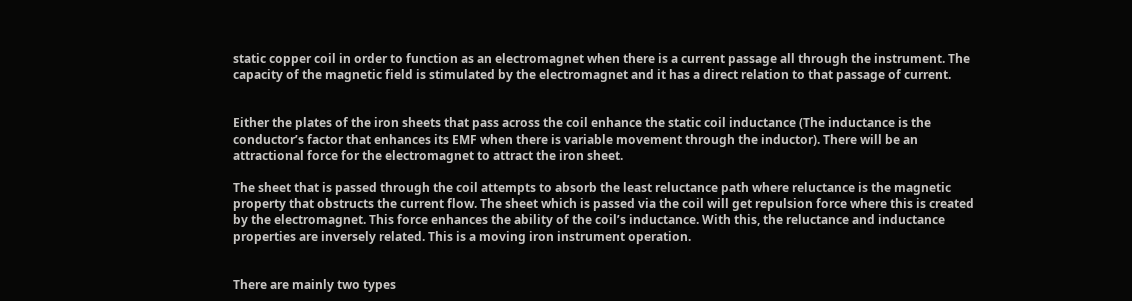static copper coil in order to function as an electromagnet when there is a current passage all through the instrument. The capacity of the magnetic field is stimulated by the electromagnet and it has a direct relation to that passage of current.


Either the plates of the iron sheets that pass across the coil enhance the static coil inductance (The inductance is the conductor’s factor that enhances its EMF when there is variable movement through the inductor). There will be an attractional force for the electromagnet to attract the iron sheet.

The sheet that is passed through the coil attempts to absorb the least reluctance path where reluctance is the magnetic property that obstructs the current flow. The sheet which is passed via the coil will get repulsion force where this is created by the electromagnet. This force enhances the ability of the coil’s inductance. With this, the reluctance and inductance properties are inversely related. This is a moving iron instrument operation.


There are mainly two types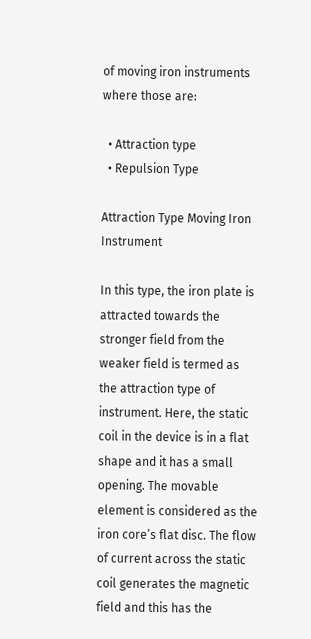of moving iron instruments where those are:

  • Attraction type
  • Repulsion Type

Attraction Type Moving Iron Instrument

In this type, the iron plate is attracted towards the stronger field from the weaker field is termed as the attraction type of instrument. Here, the static coil in the device is in a flat shape and it has a small opening. The movable element is considered as the iron core’s flat disc. The flow of current across the static coil generates the magnetic field and this has the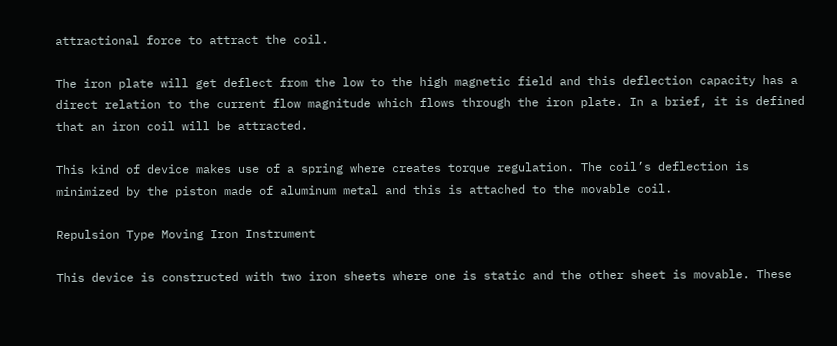attractional force to attract the coil.

The iron plate will get deflect from the low to the high magnetic field and this deflection capacity has a direct relation to the current flow magnitude which flows through the iron plate. In a brief, it is defined that an iron coil will be attracted.

This kind of device makes use of a spring where creates torque regulation. The coil’s deflection is minimized by the piston made of aluminum metal and this is attached to the movable coil.

Repulsion Type Moving Iron Instrument

This device is constructed with two iron sheets where one is static and the other sheet is movable. These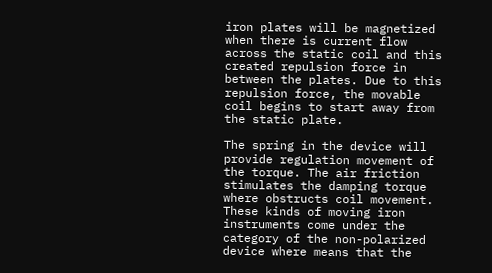iron plates will be magnetized when there is current flow across the static coil and this created repulsion force in between the plates. Due to this repulsion force, the movable coil begins to start away from the static plate.

The spring in the device will provide regulation movement of the torque. The air friction stimulates the damping torque where obstructs coil movement. These kinds of moving iron instruments come under the category of the non-polarized device where means that the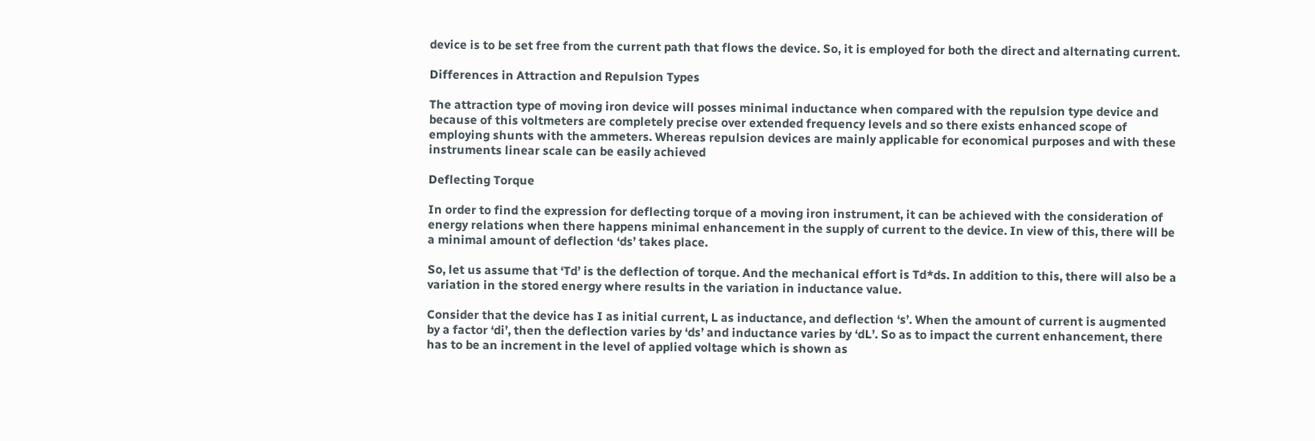device is to be set free from the current path that flows the device. So, it is employed for both the direct and alternating current.

Differences in Attraction and Repulsion Types

The attraction type of moving iron device will posses minimal inductance when compared with the repulsion type device and because of this voltmeters are completely precise over extended frequency levels and so there exists enhanced scope of employing shunts with the ammeters. Whereas repulsion devices are mainly applicable for economical purposes and with these instruments linear scale can be easily achieved

Deflecting Torque

In order to find the expression for deflecting torque of a moving iron instrument, it can be achieved with the consideration of energy relations when there happens minimal enhancement in the supply of current to the device. In view of this, there will be a minimal amount of deflection ‘ds’ takes place.

So, let us assume that ‘Td’ is the deflection of torque. And the mechanical effort is Td*ds. In addition to this, there will also be a variation in the stored energy where results in the variation in inductance value.

Consider that the device has I as initial current, L as inductance, and deflection ‘s’. When the amount of current is augmented by a factor ‘di’, then the deflection varies by ‘ds’ and inductance varies by ‘dL’. So as to impact the current enhancement, there has to be an increment in the level of applied voltage which is shown as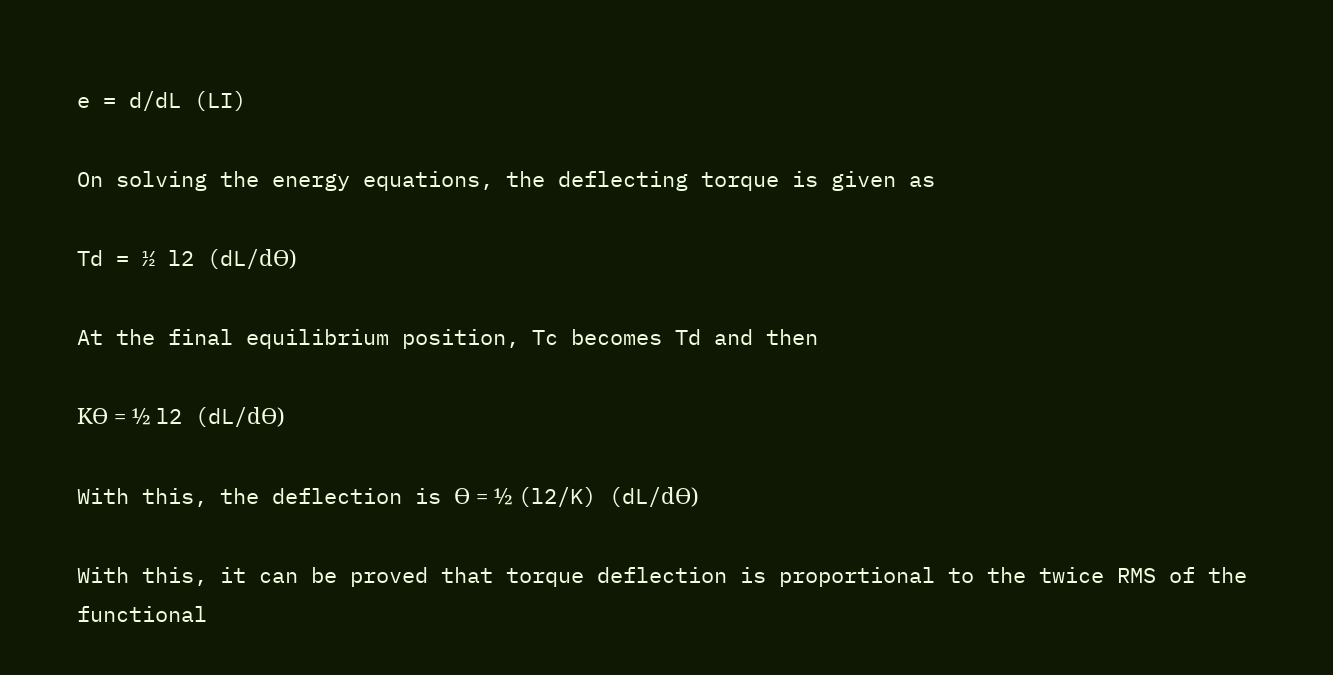e = d/dL (LI)

On solving the energy equations, the deflecting torque is given as

Td = ½ l2 (dL/dϴ)

At the final equilibrium position, Tc becomes Td and then

Kϴ = ½ l2 (dL/dϴ)

With this, the deflection is ϴ = ½ (l2/K) (dL/dϴ)

With this, it can be proved that torque deflection is proportional to the twice RMS of the functional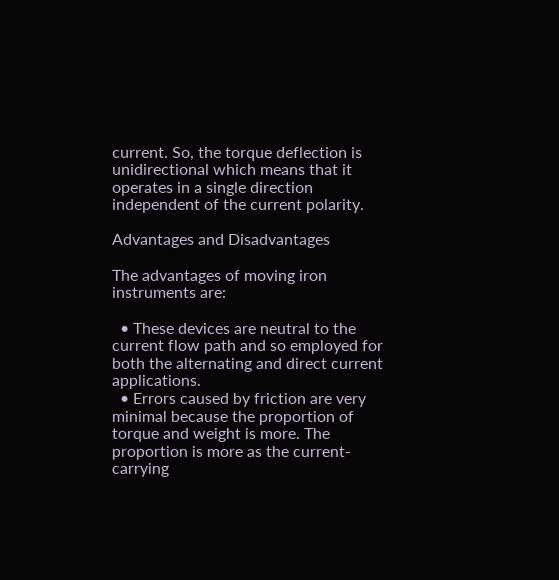current. So, the torque deflection is unidirectional which means that it operates in a single direction independent of the current polarity.

Advantages and Disadvantages

The advantages of moving iron instruments are:

  • These devices are neutral to the current flow path and so employed for both the alternating and direct current applications.
  • Errors caused by friction are very minimal because the proportion of torque and weight is more. The proportion is more as the current-carrying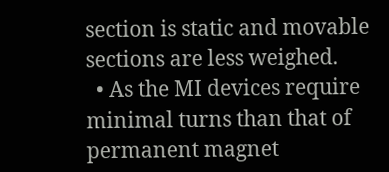section is static and movable sections are less weighed.
  • As the MI devices require minimal turns than that of permanent magnet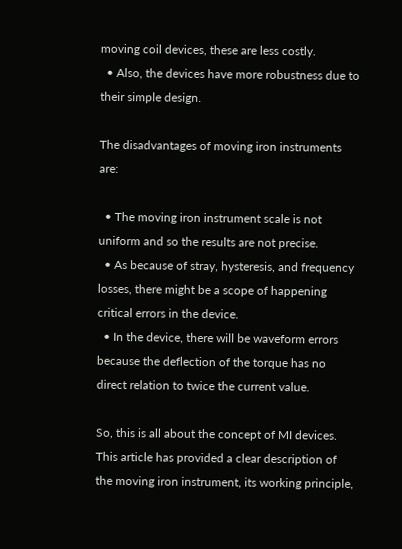moving coil devices, these are less costly.
  • Also, the devices have more robustness due to their simple design.

The disadvantages of moving iron instruments are:

  • The moving iron instrument scale is not uniform and so the results are not precise.
  • As because of stray, hysteresis, and frequency losses, there might be a scope of happening critical errors in the device.
  • In the device, there will be waveform errors because the deflection of the torque has no direct relation to twice the current value.

So, this is all about the concept of MI devices. This article has provided a clear description of the moving iron instrument, its working principle,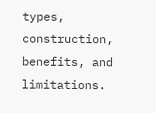types, construction, benefits, and limitations.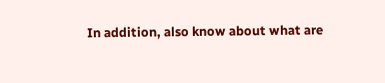In addition, also know about what are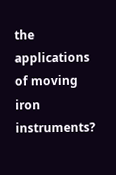the applications of moving iron instruments?